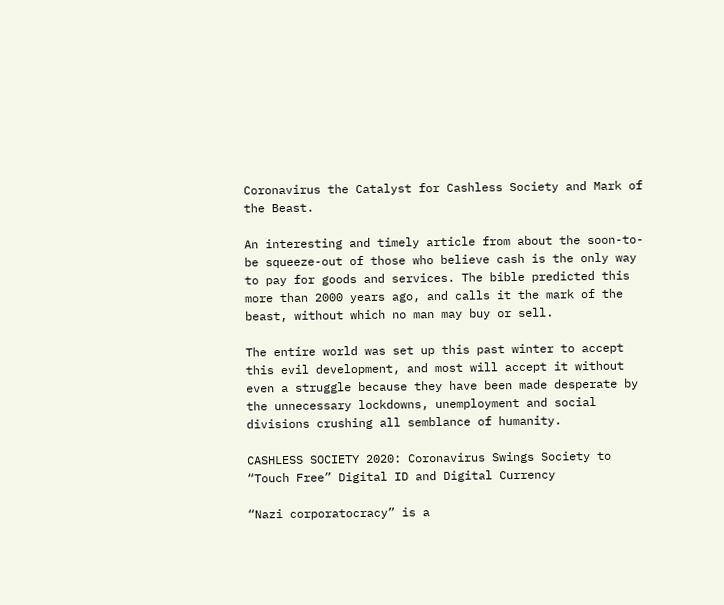Coronavirus the Catalyst for Cashless Society and Mark of the Beast.

An interesting and timely article from about the soon-to-be squeeze-out of those who believe cash is the only way to pay for goods and services. The bible predicted this more than 2000 years ago, and calls it the mark of the beast, without which no man may buy or sell.

The entire world was set up this past winter to accept this evil development, and most will accept it without even a struggle because they have been made desperate by the unnecessary lockdowns, unemployment and social divisions crushing all semblance of humanity.

CASHLESS SOCIETY 2020: Coronavirus Swings Society to “Touch Free” Digital ID and Digital Currency

“Nazi corporatocracy” is a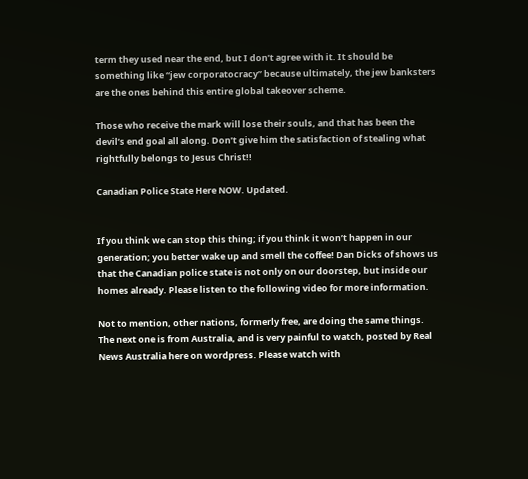term they used near the end, but I don’t agree with it. It should be something like “jew corporatocracy” because ultimately, the jew banksters are the ones behind this entire global takeover scheme.

Those who receive the mark will lose their souls, and that has been the devil’s end goal all along. Don’t give him the satisfaction of stealing what rightfully belongs to Jesus Christ!!

Canadian Police State Here NOW. Updated.


If you think we can stop this thing; if you think it won’t happen in our generation; you better wake up and smell the coffee! Dan Dicks of shows us that the Canadian police state is not only on our doorstep, but inside our homes already. Please listen to the following video for more information.

Not to mention, other nations, formerly free, are doing the same things. The next one is from Australia, and is very painful to watch, posted by Real News Australia here on wordpress. Please watch with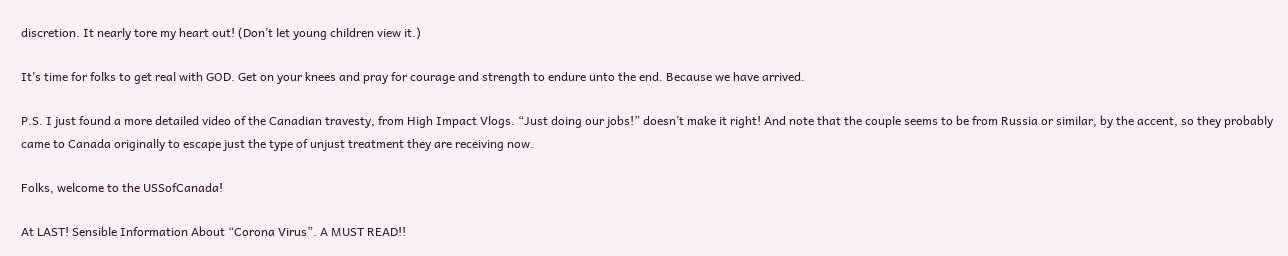discretion. It nearly tore my heart out! (Don’t let young children view it.)

It’s time for folks to get real with GOD. Get on your knees and pray for courage and strength to endure unto the end. Because we have arrived.

P.S. I just found a more detailed video of the Canadian travesty, from High Impact Vlogs. “Just doing our jobs!” doesn’t make it right! And note that the couple seems to be from Russia or similar, by the accent, so they probably came to Canada originally to escape just the type of unjust treatment they are receiving now.

Folks, welcome to the USSofCanada!

At LAST! Sensible Information About “Corona Virus”. A MUST READ!!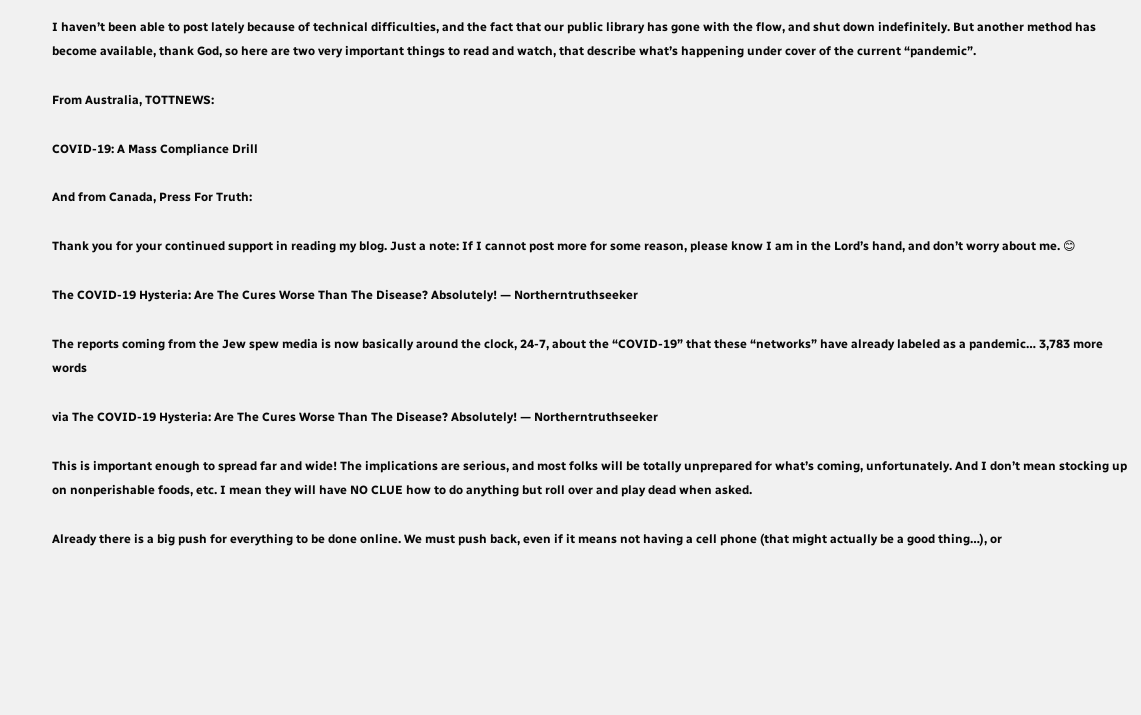I haven’t been able to post lately because of technical difficulties, and the fact that our public library has gone with the flow, and shut down indefinitely. But another method has become available, thank God, so here are two very important things to read and watch, that describe what’s happening under cover of the current “pandemic”.

From Australia, TOTTNEWS:

COVID-19: A Mass Compliance Drill

And from Canada, Press For Truth:

Thank you for your continued support in reading my blog. Just a note: If I cannot post more for some reason, please know I am in the Lord’s hand, and don’t worry about me. 😊

The COVID-19 Hysteria: Are The Cures Worse Than The Disease? Absolutely! — Northerntruthseeker

The reports coming from the Jew spew media is now basically around the clock, 24-7, about the “COVID-19” that these “networks” have already labeled as a pandemic… 3,783 more words

via The COVID-19 Hysteria: Are The Cures Worse Than The Disease? Absolutely! — Northerntruthseeker

This is important enough to spread far and wide! The implications are serious, and most folks will be totally unprepared for what’s coming, unfortunately. And I don’t mean stocking up on nonperishable foods, etc. I mean they will have NO CLUE how to do anything but roll over and play dead when asked.

Already there is a big push for everything to be done online. We must push back, even if it means not having a cell phone (that might actually be a good thing…), or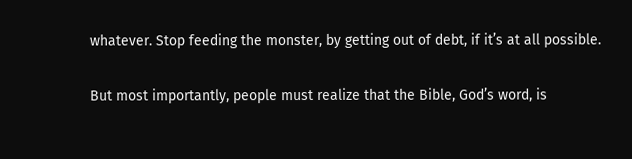whatever. Stop feeding the monster, by getting out of debt, if it’s at all possible.

But most importantly, people must realize that the Bible, God’s word, is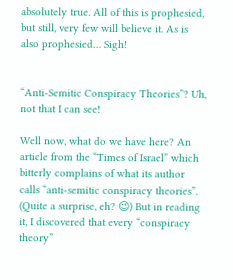absolutely true. All of this is prophesied, but still, very few will believe it. As is also prophesied… Sigh!


“Anti-Semitic Conspiracy Theories”? Uh, not that I can see!

Well now, what do we have here? An article from the “Times of Israel” which bitterly complains of what its author calls “anti-semitic conspiracy theories”. (Quite a surprise, eh? 😉) But in reading it, I discovered that every “conspiracy theory”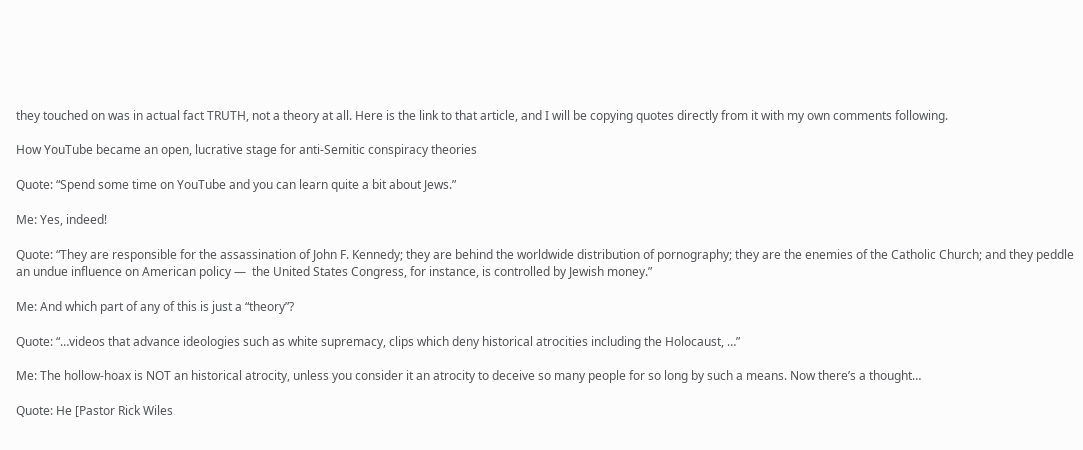they touched on was in actual fact TRUTH, not a theory at all. Here is the link to that article, and I will be copying quotes directly from it with my own comments following.

How YouTube became an open, lucrative stage for anti-Semitic conspiracy theories

Quote: “Spend some time on YouTube and you can learn quite a bit about Jews.”

Me: Yes, indeed!

Quote: “They are responsible for the assassination of John F. Kennedy; they are behind the worldwide distribution of pornography; they are the enemies of the Catholic Church; and they peddle an undue influence on American policy —  the United States Congress, for instance, is controlled by Jewish money.”

Me: And which part of any of this is just a “theory”?

Quote: “…videos that advance ideologies such as white supremacy, clips which deny historical atrocities including the Holocaust, …”

Me: The hollow-hoax is NOT an historical atrocity, unless you consider it an atrocity to deceive so many people for so long by such a means. Now there’s a thought…

Quote: He [Pastor Rick Wiles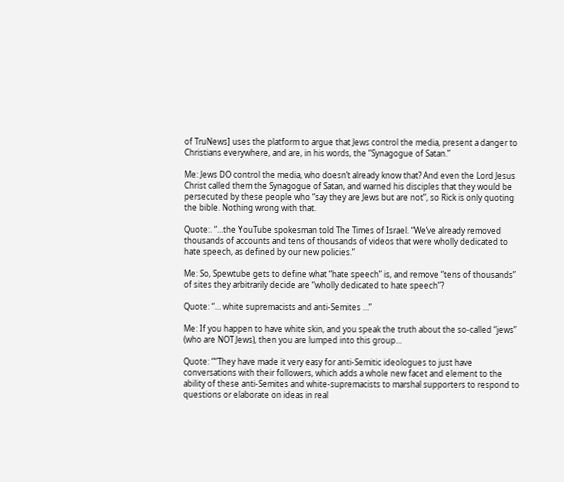of TruNews] uses the platform to argue that Jews control the media, present a danger to Christians everywhere, and are, in his words, the “Synagogue of Satan.”

Me: Jews DO control the media, who doesn’t already know that? And even the Lord Jesus Christ called them the Synagogue of Satan, and warned his disciples that they would be persecuted by these people who “say they are Jews but are not”, so Rick is only quoting the bible. Nothing wrong with that.

Quote:. “…the YouTube spokesman told The Times of Israel. “We’ve already removed thousands of accounts and tens of thousands of videos that were wholly dedicated to hate speech, as defined by our new policies.”

Me: So, Spewtube gets to define what “hate speech” is, and remove “tens of thousands” of sites they arbitrarily decide are “wholly dedicated to hate speech”?

Quote: “… white supremacists and anti-Semites …”

Me: If you happen to have white skin, and you speak the truth about the so-called “jews” (who are NOT Jews), then you are lumped into this group…

Quote: ““They have made it very easy for anti-Semitic ideologues to just have conversations with their followers, which adds a whole new facet and element to the ability of these anti-Semites and white-supremacists to marshal supporters to respond to questions or elaborate on ideas in real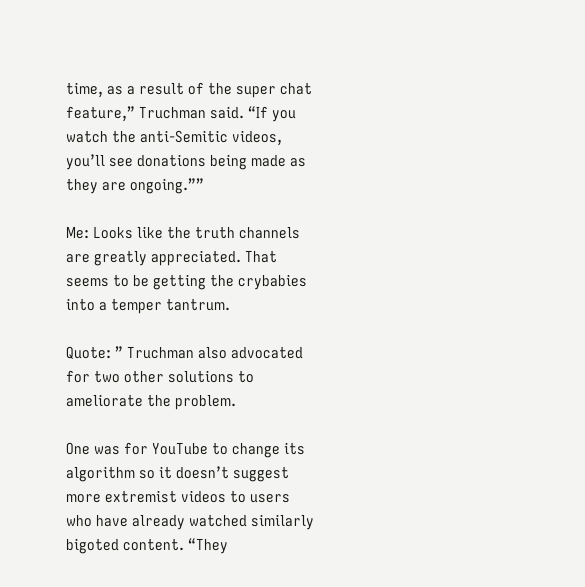time, as a result of the super chat feature,” Truchman said. “If you watch the anti-Semitic videos, you’ll see donations being made as they are ongoing.””

Me: Looks like the truth channels are greatly appreciated. That seems to be getting the crybabies into a temper tantrum.

Quote: ” Truchman also advocated for two other solutions to ameliorate the problem.

One was for YouTube to change its algorithm so it doesn’t suggest more extremist videos to users who have already watched similarly bigoted content. “They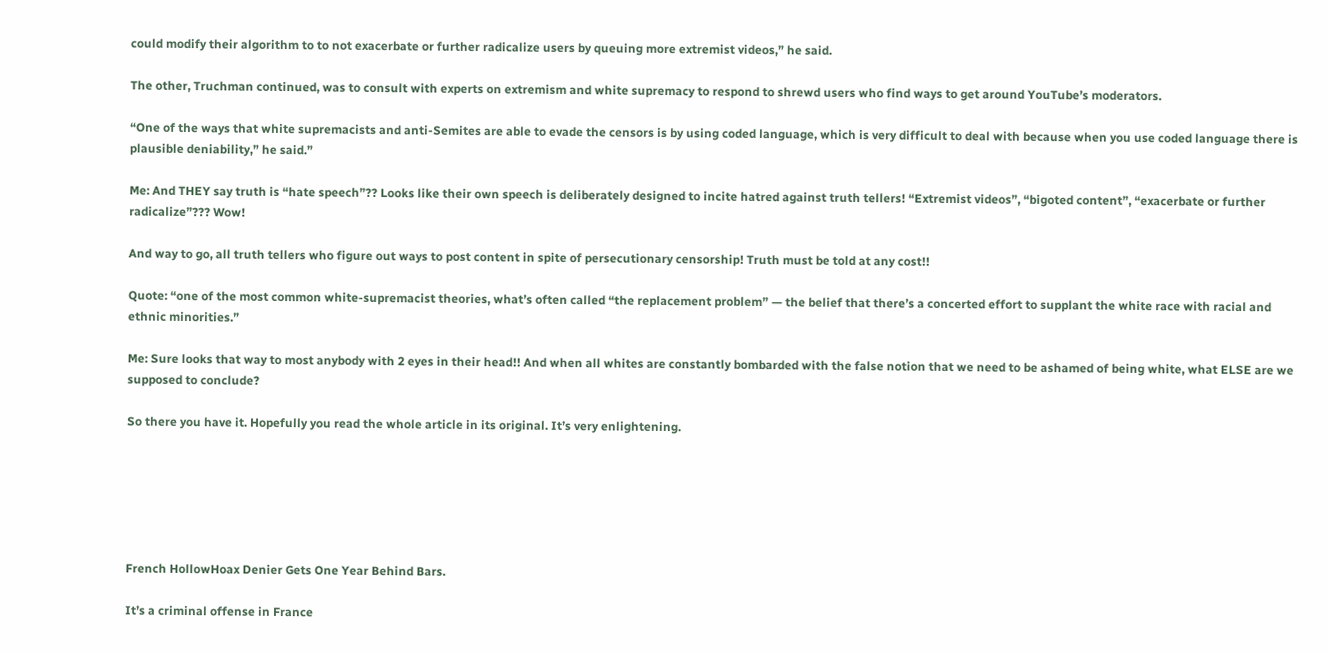could modify their algorithm to to not exacerbate or further radicalize users by queuing more extremist videos,” he said.

The other, Truchman continued, was to consult with experts on extremism and white supremacy to respond to shrewd users who find ways to get around YouTube’s moderators.

“One of the ways that white supremacists and anti-Semites are able to evade the censors is by using coded language, which is very difficult to deal with because when you use coded language there is plausible deniability,” he said.”

Me: And THEY say truth is “hate speech”?? Looks like their own speech is deliberately designed to incite hatred against truth tellers! “Extremist videos”, “bigoted content”, “exacerbate or further radicalize”??? Wow!

And way to go, all truth tellers who figure out ways to post content in spite of persecutionary censorship! Truth must be told at any cost!!

Quote: “one of the most common white-supremacist theories, what’s often called “the replacement problem” — the belief that there’s a concerted effort to supplant the white race with racial and ethnic minorities.”

Me: Sure looks that way to most anybody with 2 eyes in their head!! And when all whites are constantly bombarded with the false notion that we need to be ashamed of being white, what ELSE are we supposed to conclude?

So there you have it. Hopefully you read the whole article in its original. It’s very enlightening.






French HollowHoax Denier Gets One Year Behind Bars.

It’s a criminal offense in France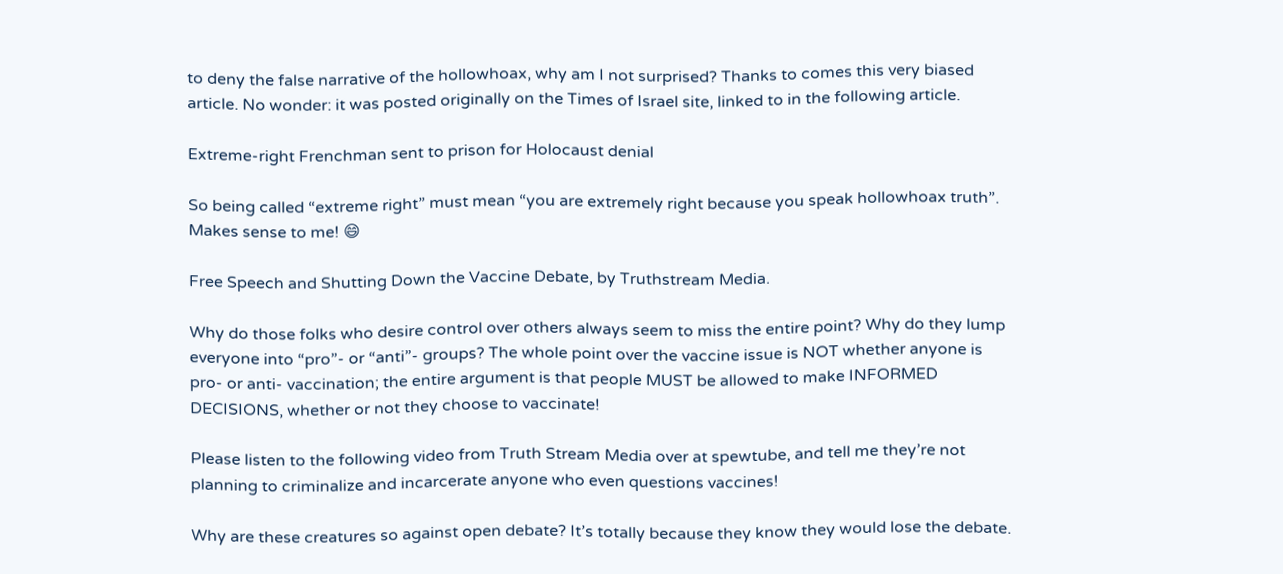to deny the false narrative of the hollowhoax, why am I not surprised? Thanks to comes this very biased article. No wonder: it was posted originally on the Times of Israel site, linked to in the following article.

Extreme-right Frenchman sent to prison for Holocaust denial

So being called “extreme right” must mean “you are extremely right because you speak hollowhoax truth”. Makes sense to me! 😄

Free Speech and Shutting Down the Vaccine Debate, by Truthstream Media.

Why do those folks who desire control over others always seem to miss the entire point? Why do they lump everyone into “pro”- or “anti”- groups? The whole point over the vaccine issue is NOT whether anyone is pro- or anti- vaccination; the entire argument is that people MUST be allowed to make INFORMED DECISIONS, whether or not they choose to vaccinate!

Please listen to the following video from Truth Stream Media over at spewtube, and tell me they’re not planning to criminalize and incarcerate anyone who even questions vaccines!

Why are these creatures so against open debate? It’s totally because they know they would lose the debate.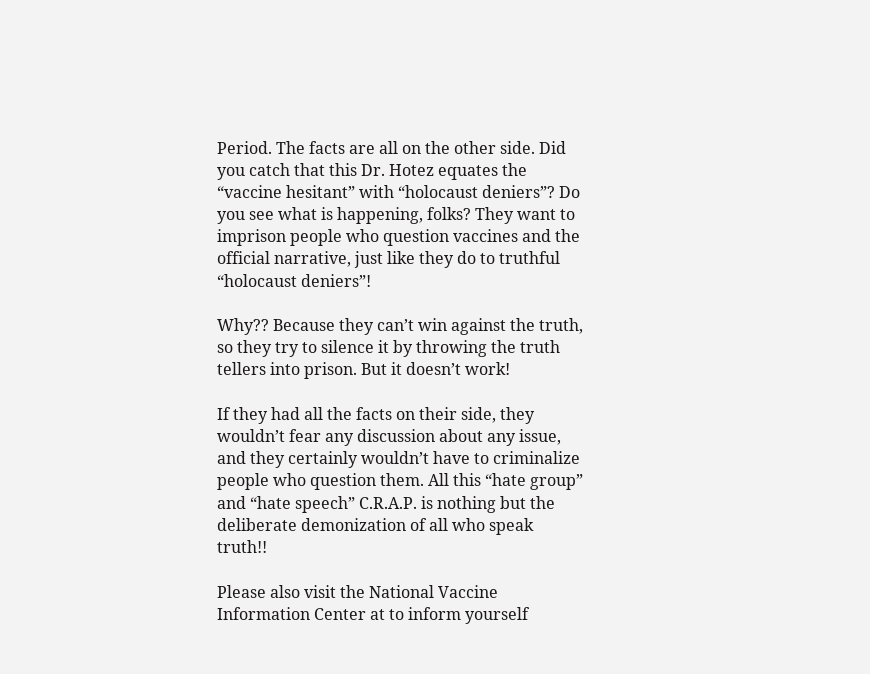Period. The facts are all on the other side. Did you catch that this Dr. Hotez equates the “vaccine hesitant” with “holocaust deniers”? Do you see what is happening, folks? They want to imprison people who question vaccines and the official narrative, just like they do to truthful “holocaust deniers”!

Why?? Because they can’t win against the truth, so they try to silence it by throwing the truth tellers into prison. But it doesn’t work!

If they had all the facts on their side, they wouldn’t fear any discussion about any issue, and they certainly wouldn’t have to criminalize people who question them. All this “hate group” and “hate speech” C.R.A.P. is nothing but the deliberate demonization of all who speak truth!!

Please also visit the National Vaccine Information Center at to inform yourself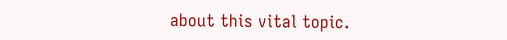about this vital topic.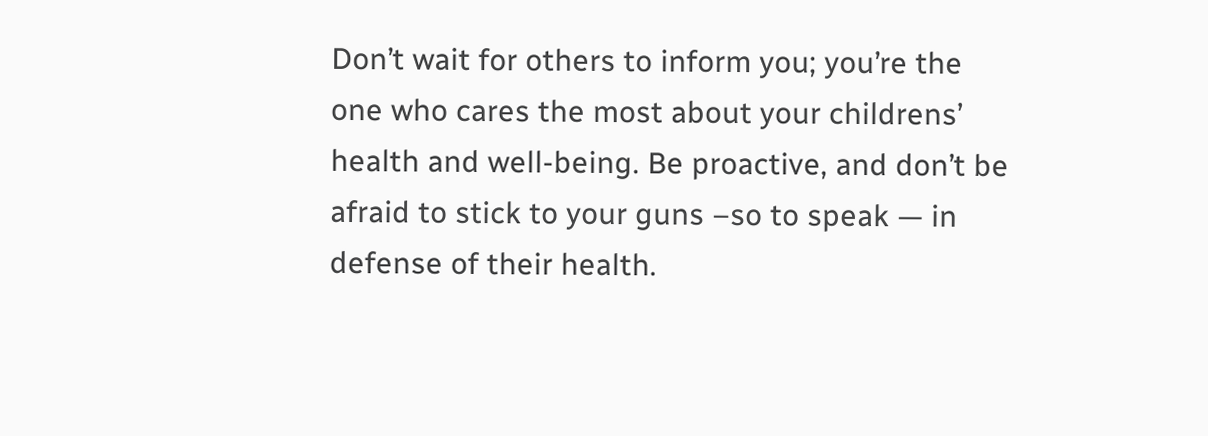Don’t wait for others to inform you; you’re the one who cares the most about your childrens’ health and well-being. Be proactive, and don’t be afraid to stick to your guns –so to speak — in defense of their health.